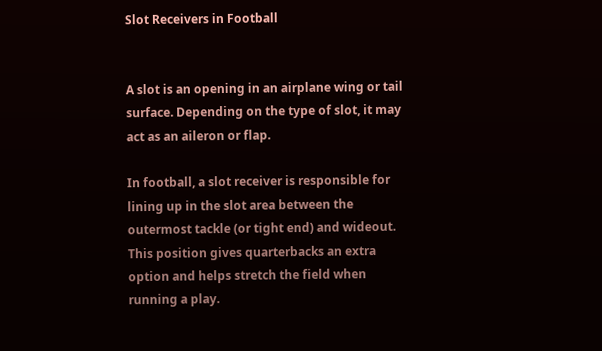Slot Receivers in Football


A slot is an opening in an airplane wing or tail surface. Depending on the type of slot, it may act as an aileron or flap.

In football, a slot receiver is responsible for lining up in the slot area between the outermost tackle (or tight end) and wideout. This position gives quarterbacks an extra option and helps stretch the field when running a play.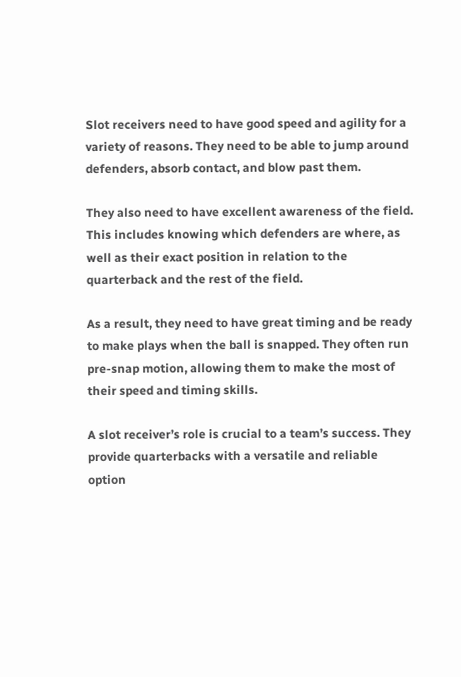Slot receivers need to have good speed and agility for a variety of reasons. They need to be able to jump around defenders, absorb contact, and blow past them.

They also need to have excellent awareness of the field. This includes knowing which defenders are where, as well as their exact position in relation to the quarterback and the rest of the field.

As a result, they need to have great timing and be ready to make plays when the ball is snapped. They often run pre-snap motion, allowing them to make the most of their speed and timing skills.

A slot receiver’s role is crucial to a team’s success. They provide quarterbacks with a versatile and reliable option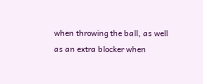when throwing the ball, as well as an extra blocker when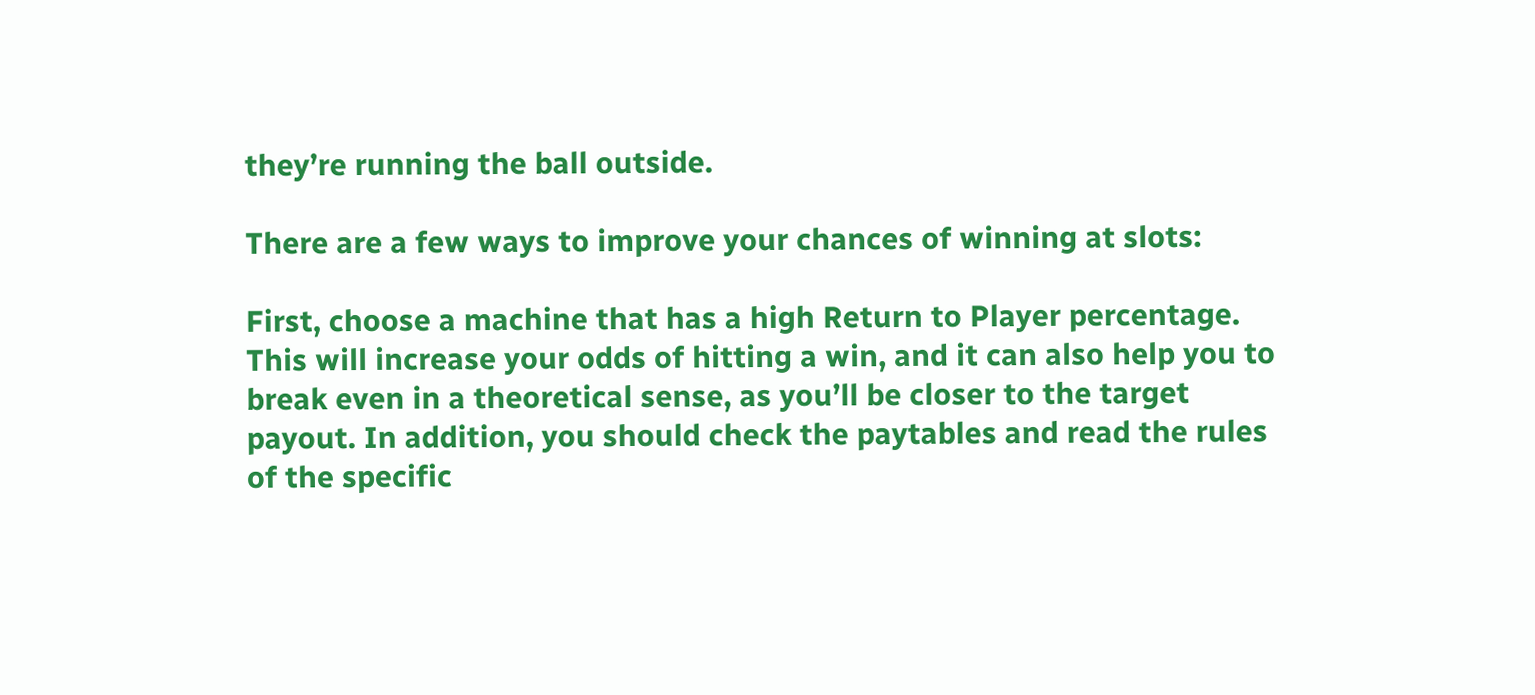they’re running the ball outside.

There are a few ways to improve your chances of winning at slots:

First, choose a machine that has a high Return to Player percentage. This will increase your odds of hitting a win, and it can also help you to break even in a theoretical sense, as you’ll be closer to the target payout. In addition, you should check the paytables and read the rules of the specific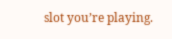slot you’re playing.